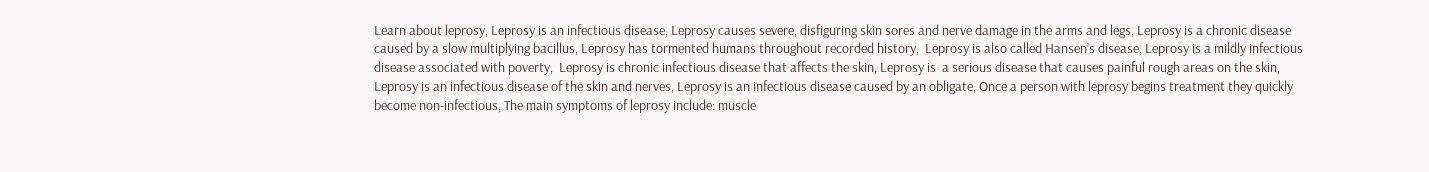Learn about leprosy, Leprosy is an infectious disease, Leprosy causes severe, disfiguring skin sores and nerve damage in the arms and legs, Leprosy is a chronic disease caused by a slow multiplying bacillus, Leprosy has tormented humans throughout recorded history,  Leprosy is also called Hansen’s disease, Leprosy is a mildly infectious disease associated with poverty,  Leprosy is chronic infectious disease that affects the skin, Leprosy is  a serious disease that causes painful rough areas on the skin,  Leprosy is an infectious disease of the skin and nerves, Leprosy is an infectious disease caused by an obligate, Once a person with leprosy begins treatment they quickly become non-infectious, The main symptoms of leprosy include: muscle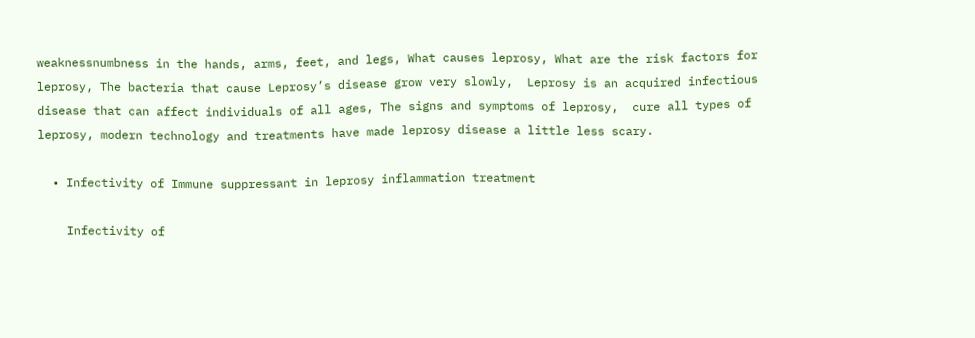weaknessnumbness in the hands, arms, feet, and legs, What causes leprosy, What are the risk factors for leprosy, The bacteria that cause Leprosy’s disease grow very slowly,  Leprosy is an acquired infectious disease that can affect individuals of all ages, The signs and symptoms of leprosy,  cure all types of leprosy, modern technology and treatments have made leprosy disease a little less scary.

  • Infectivity of Immune suppressant in leprosy inflammation treatment

    Infectivity of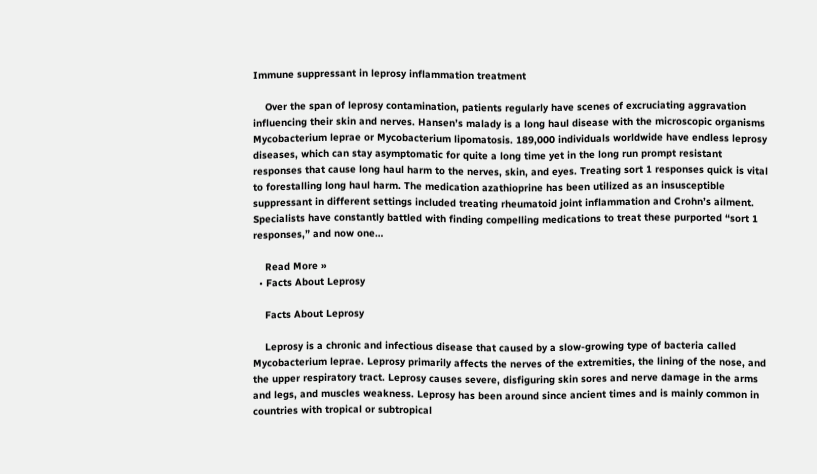Immune suppressant in leprosy inflammation treatment

    Over the span of leprosy contamination, patients regularly have scenes of excruciating aggravation influencing their skin and nerves. Hansen’s malady is a long haul disease with the microscopic organisms Mycobacterium leprae or Mycobacterium lipomatosis. 189,000 individuals worldwide have endless leprosy diseases, which can stay asymptomatic for quite a long time yet in the long run prompt resistant responses that cause long haul harm to the nerves, skin, and eyes. Treating sort 1 responses quick is vital to forestalling long haul harm. The medication azathioprine has been utilized as an insusceptible suppressant in different settings included treating rheumatoid joint inflammation and Crohn’s ailment. Specialists have constantly battled with finding compelling medications to treat these purported “sort 1 responses,” and now one…

    Read More »
  • Facts About Leprosy

    Facts About Leprosy

    Leprosy is a chronic and infectious disease that caused by a slow-growing type of bacteria called Mycobacterium leprae. Leprosy primarily affects the nerves of the extremities, the lining of the nose, and the upper respiratory tract. Leprosy causes severe, disfiguring skin sores and nerve damage in the arms and legs, and muscles weakness. Leprosy has been around since ancient times and is mainly common in countries with tropical or subtropical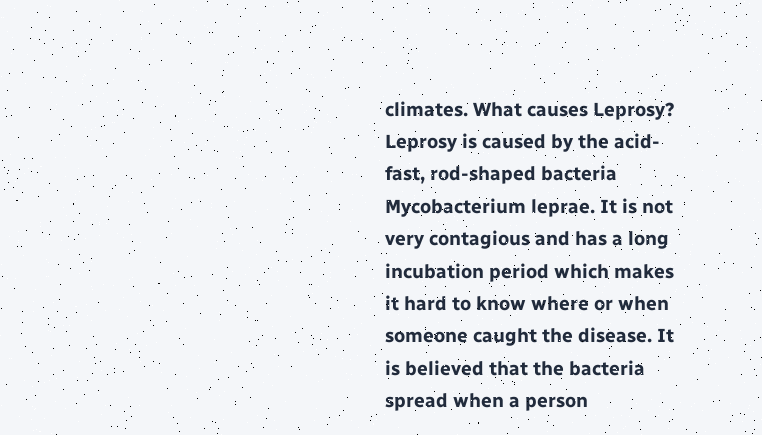climates. What causes Leprosy? Leprosy is caused by the acid-fast, rod-shaped bacteria Mycobacterium leprae. It is not very contagious and has a long incubation period which makes it hard to know where or when someone caught the disease. It is believed that the bacteria spread when a person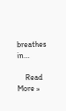breathes in…

    Read More »